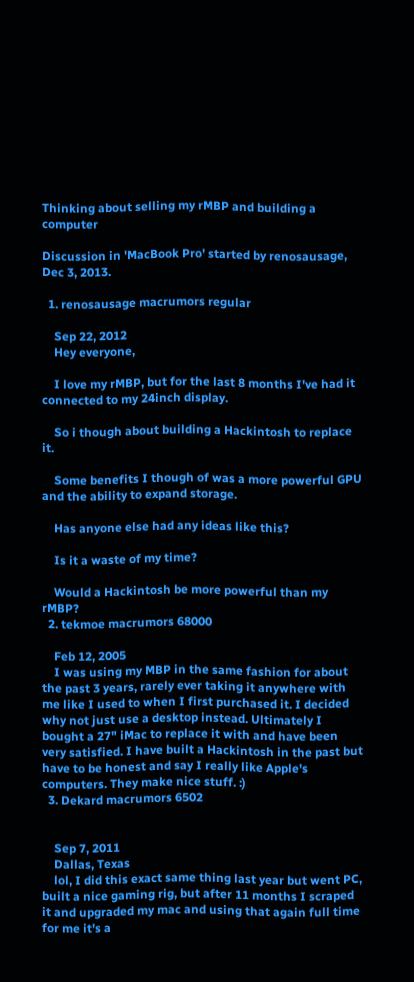Thinking about selling my rMBP and building a computer

Discussion in 'MacBook Pro' started by renosausage, Dec 3, 2013.

  1. renosausage macrumors regular

    Sep 22, 2012
    Hey everyone,

    I love my rMBP, but for the last 8 months I've had it connected to my 24inch display.

    So i though about building a Hackintosh to replace it.

    Some benefits I though of was a more powerful GPU and the ability to expand storage.

    Has anyone else had any ideas like this?

    Is it a waste of my time?

    Would a Hackintosh be more powerful than my rMBP?
  2. tekmoe macrumors 68000

    Feb 12, 2005
    I was using my MBP in the same fashion for about the past 3 years, rarely ever taking it anywhere with me like I used to when I first purchased it. I decided why not just use a desktop instead. Ultimately I bought a 27" iMac to replace it with and have been very satisfied. I have built a Hackintosh in the past but have to be honest and say I really like Apple's computers. They make nice stuff. :)
  3. Dekard macrumors 6502


    Sep 7, 2011
    Dallas, Texas
    lol, I did this exact same thing last year but went PC, built a nice gaming rig, but after 11 months I scraped it and upgraded my mac and using that again full time for me it's a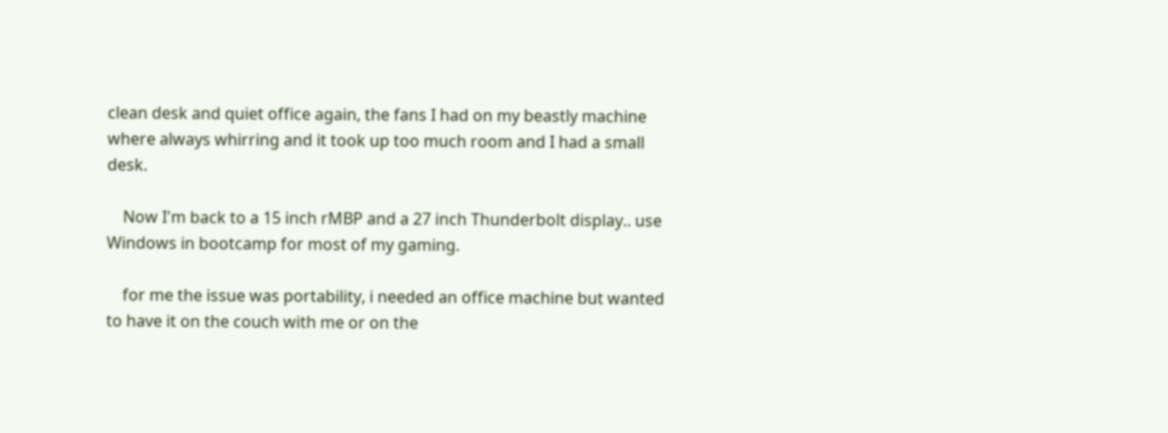clean desk and quiet office again, the fans I had on my beastly machine where always whirring and it took up too much room and I had a small desk.

    Now I'm back to a 15 inch rMBP and a 27 inch Thunderbolt display.. use Windows in bootcamp for most of my gaming.

    for me the issue was portability, i needed an office machine but wanted to have it on the couch with me or on the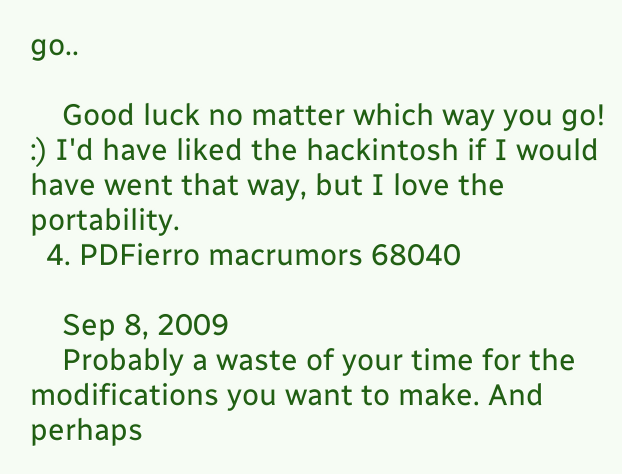go..

    Good luck no matter which way you go! :) I'd have liked the hackintosh if I would have went that way, but I love the portability.
  4. PDFierro macrumors 68040

    Sep 8, 2009
    Probably a waste of your time for the modifications you want to make. And perhaps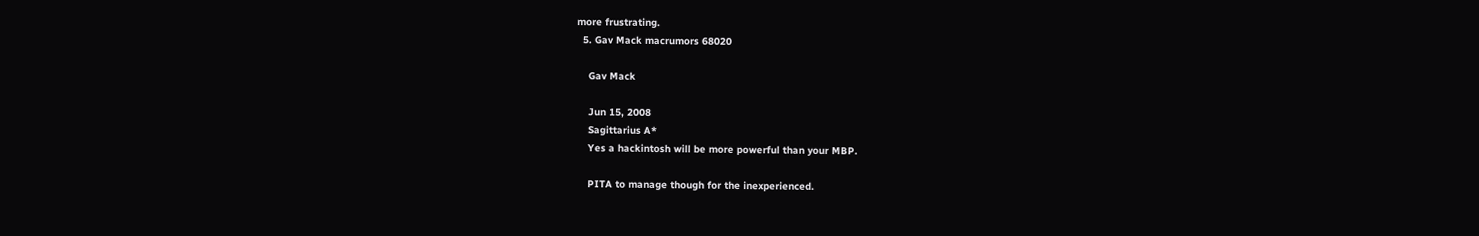more frustrating.
  5. Gav Mack macrumors 68020

    Gav Mack

    Jun 15, 2008
    Sagittarius A*
    Yes a hackintosh will be more powerful than your MBP.

    PITA to manage though for the inexperienced.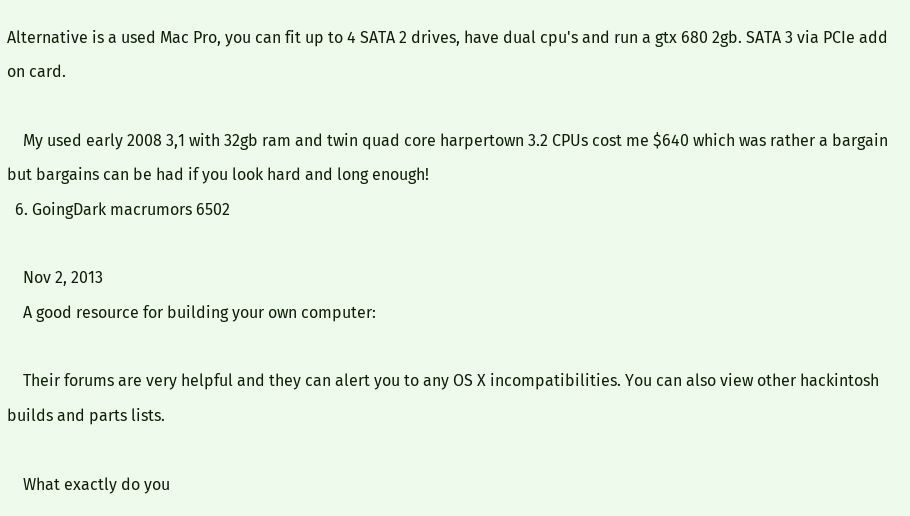Alternative is a used Mac Pro, you can fit up to 4 SATA 2 drives, have dual cpu's and run a gtx 680 2gb. SATA 3 via PCIe add on card.

    My used early 2008 3,1 with 32gb ram and twin quad core harpertown 3.2 CPUs cost me $640 which was rather a bargain but bargains can be had if you look hard and long enough!
  6. GoingDark macrumors 6502

    Nov 2, 2013
    A good resource for building your own computer:

    Their forums are very helpful and they can alert you to any OS X incompatibilities. You can also view other hackintosh builds and parts lists.

    What exactly do you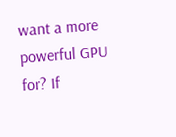want a more powerful GPU for? If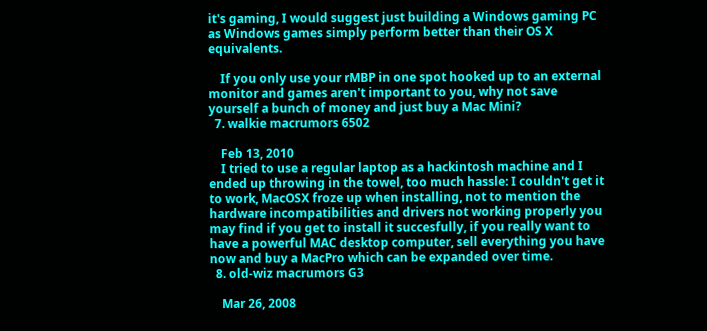it's gaming, I would suggest just building a Windows gaming PC as Windows games simply perform better than their OS X equivalents.

    If you only use your rMBP in one spot hooked up to an external monitor and games aren't important to you, why not save yourself a bunch of money and just buy a Mac Mini?
  7. walkie macrumors 6502

    Feb 13, 2010
    I tried to use a regular laptop as a hackintosh machine and I ended up throwing in the towel, too much hassle: I couldn't get it to work, MacOSX froze up when installing, not to mention the hardware incompatibilities and drivers not working properly you may find if you get to install it succesfully, if you really want to have a powerful MAC desktop computer, sell everything you have now and buy a MacPro which can be expanded over time.
  8. old-wiz macrumors G3

    Mar 26, 2008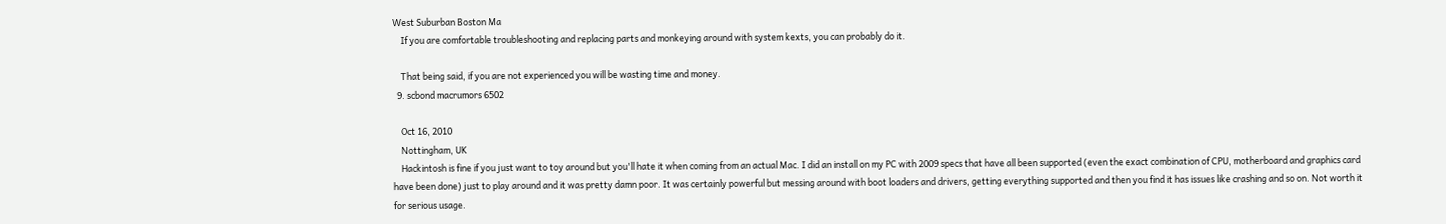West Suburban Boston Ma
    If you are comfortable troubleshooting and replacing parts and monkeying around with system kexts, you can probably do it.

    That being said, if you are not experienced you will be wasting time and money.
  9. scbond macrumors 6502

    Oct 16, 2010
    Nottingham, UK
    Hackintosh is fine if you just want to toy around but you'll hate it when coming from an actual Mac. I did an install on my PC with 2009 specs that have all been supported (even the exact combination of CPU, motherboard and graphics card have been done) just to play around and it was pretty damn poor. It was certainly powerful but messing around with boot loaders and drivers, getting everything supported and then you find it has issues like crashing and so on. Not worth it for serious usage.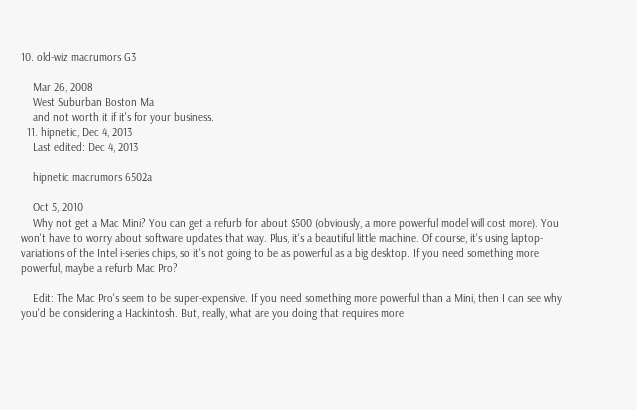10. old-wiz macrumors G3

    Mar 26, 2008
    West Suburban Boston Ma
    and not worth it if it's for your business.
  11. hipnetic, Dec 4, 2013
    Last edited: Dec 4, 2013

    hipnetic macrumors 6502a

    Oct 5, 2010
    Why not get a Mac Mini? You can get a refurb for about $500 (obviously, a more powerful model will cost more). You won't have to worry about software updates that way. Plus, it's a beautiful little machine. Of course, it's using laptop-variations of the Intel i-series chips, so it's not going to be as powerful as a big desktop. If you need something more powerful, maybe a refurb Mac Pro?

    Edit: The Mac Pro's seem to be super-expensive. If you need something more powerful than a Mini, then I can see why you'd be considering a Hackintosh. But, really, what are you doing that requires more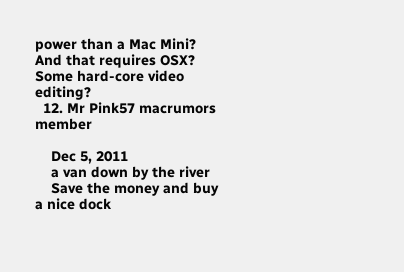power than a Mac Mini? And that requires OSX? Some hard-core video editing?
  12. Mr Pink57 macrumors member

    Dec 5, 2011
    a van down by the river
    Save the money and buy a nice dock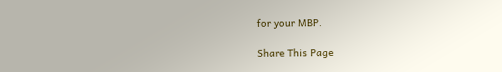for your MBP.

Share This Page